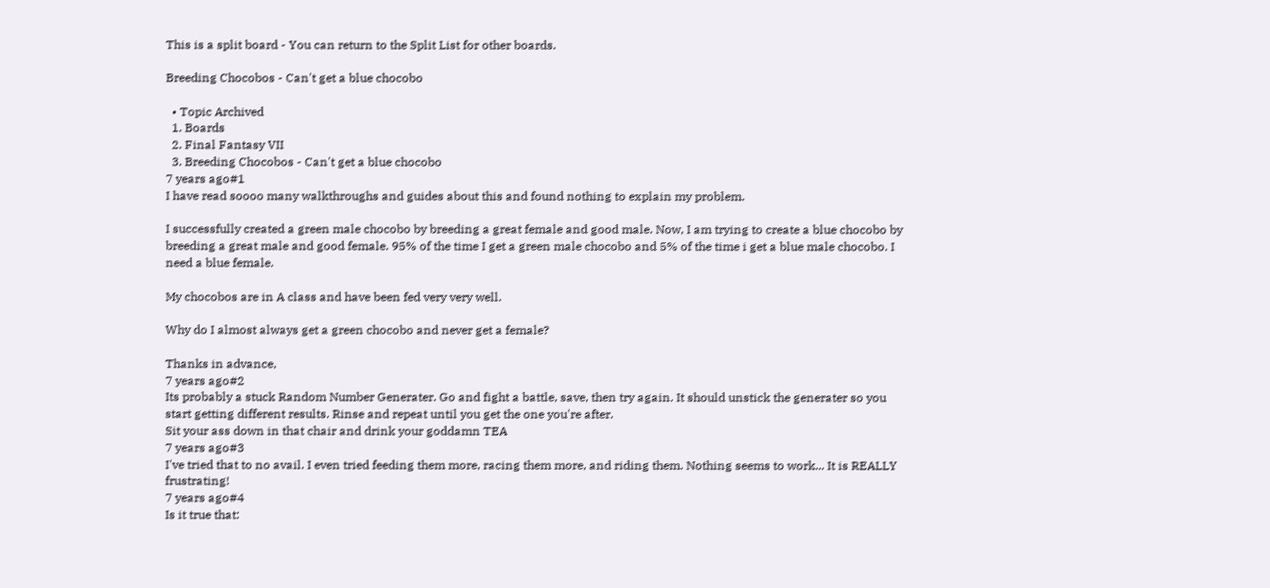This is a split board - You can return to the Split List for other boards.

Breeding Chocobos - Can't get a blue chocobo

  • Topic Archived
  1. Boards
  2. Final Fantasy VII
  3. Breeding Chocobos - Can't get a blue chocobo
7 years ago#1
I have read soooo many walkthroughs and guides about this and found nothing to explain my problem.

I successfully created a green male chocobo by breeding a great female and good male. Now, I am trying to create a blue chocobo by breeding a great male and good female. 95% of the time I get a green male chocobo and 5% of the time i get a blue male chocobo. I need a blue female.

My chocobos are in A class and have been fed very very well.

Why do I almost always get a green chocobo and never get a female?

Thanks in advance,
7 years ago#2
Its probably a stuck Random Number Generater. Go and fight a battle, save, then try again. It should unstick the generater so you start getting different results. Rinse and repeat until you get the one you're after.
Sit your ass down in that chair and drink your goddamn TEA
7 years ago#3
I've tried that to no avail. I even tried feeding them more, racing them more, and riding them. Nothing seems to work... It is REALLY frustrating!
7 years ago#4
Is it true that: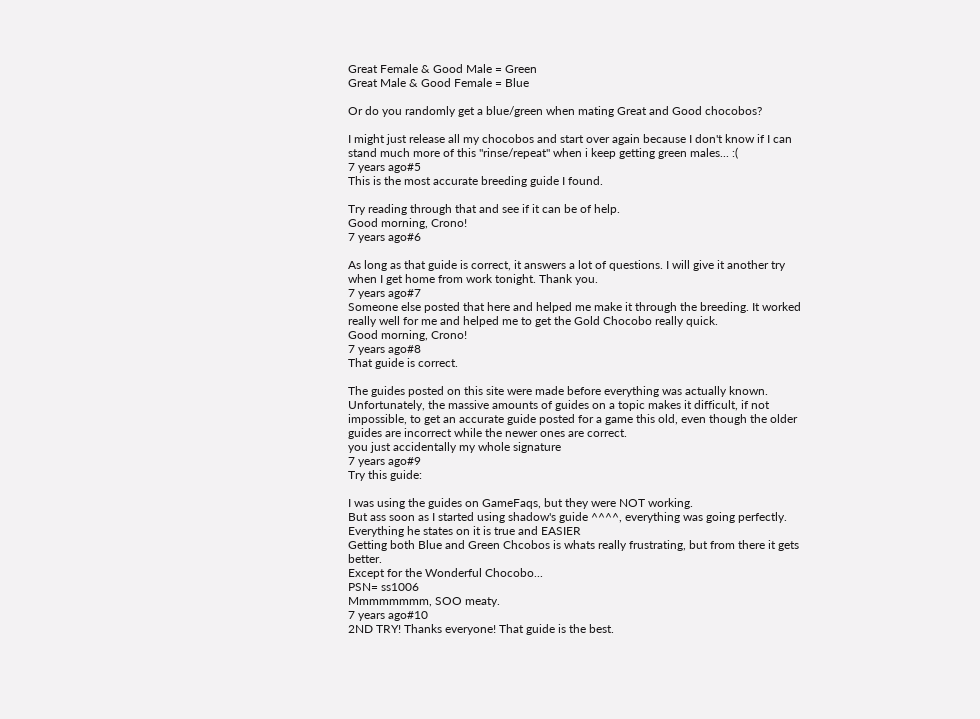Great Female & Good Male = Green
Great Male & Good Female = Blue

Or do you randomly get a blue/green when mating Great and Good chocobos?

I might just release all my chocobos and start over again because I don't know if I can stand much more of this "rinse/repeat" when i keep getting green males... :(
7 years ago#5
This is the most accurate breeding guide I found.

Try reading through that and see if it can be of help.
Good morning, Crono!
7 years ago#6

As long as that guide is correct, it answers a lot of questions. I will give it another try when I get home from work tonight. Thank you.
7 years ago#7
Someone else posted that here and helped me make it through the breeding. It worked really well for me and helped me to get the Gold Chocobo really quick.
Good morning, Crono!
7 years ago#8
That guide is correct.

The guides posted on this site were made before everything was actually known. Unfortunately, the massive amounts of guides on a topic makes it difficult, if not impossible, to get an accurate guide posted for a game this old, even though the older guides are incorrect while the newer ones are correct.
you just accidentally my whole signature
7 years ago#9
Try this guide:

I was using the guides on GameFaqs, but they were NOT working.
But ass soon as I started using shadow's guide ^^^^, everything was going perfectly.
Everything he states on it is true and EASIER
Getting both Blue and Green Chcobos is whats really frustrating, but from there it gets better.
Except for the Wonderful Chocobo...
PSN= ss1006
Mmmmmmmm, SOO meaty.
7 years ago#10
2ND TRY! Thanks everyone! That guide is the best.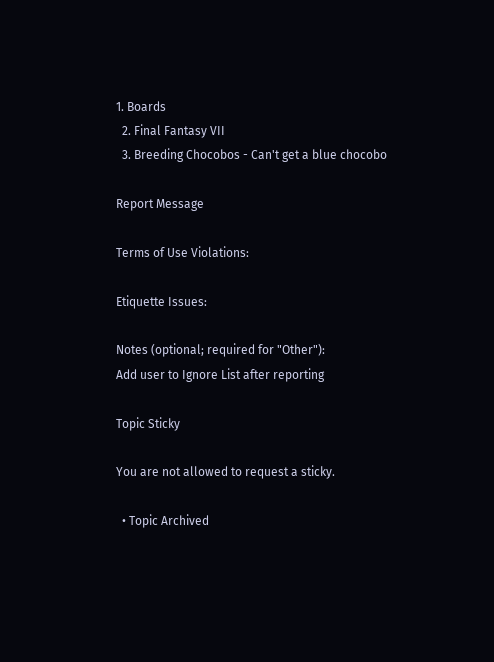1. Boards
  2. Final Fantasy VII
  3. Breeding Chocobos - Can't get a blue chocobo

Report Message

Terms of Use Violations:

Etiquette Issues:

Notes (optional; required for "Other"):
Add user to Ignore List after reporting

Topic Sticky

You are not allowed to request a sticky.

  • Topic Archived